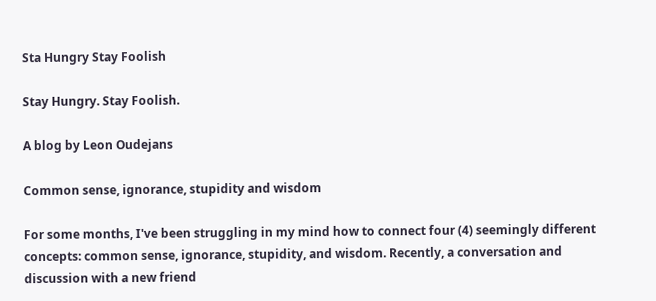Sta Hungry Stay Foolish

Stay Hungry. Stay Foolish.

A blog by Leon Oudejans

Common sense, ignorance, stupidity and wisdom

For some months, I've been struggling in my mind how to connect four (4) seemingly different concepts: common sense, ignorance, stupidity, and wisdom. Recently, a conversation and discussion with a new friend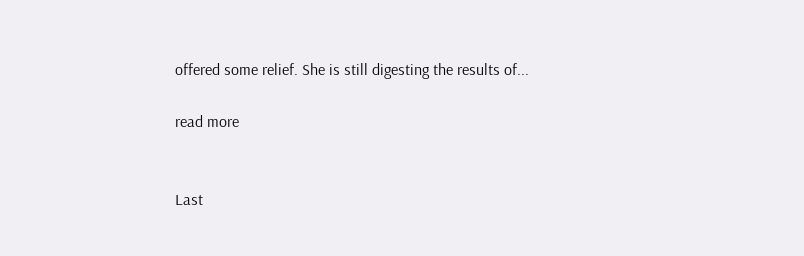offered some relief. She is still digesting the results of...

read more


Last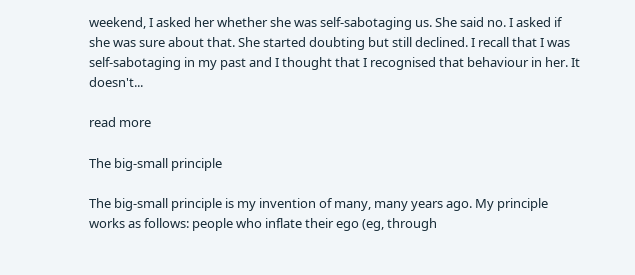weekend, I asked her whether she was self-sabotaging us. She said no. I asked if she was sure about that. She started doubting but still declined. I recall that I was self-sabotaging in my past and I thought that I recognised that behaviour in her. It doesn't...

read more

The big-small principle

The big-small principle is my invention of many, many years ago. My principle works as follows: people who inflate their ego (eg, through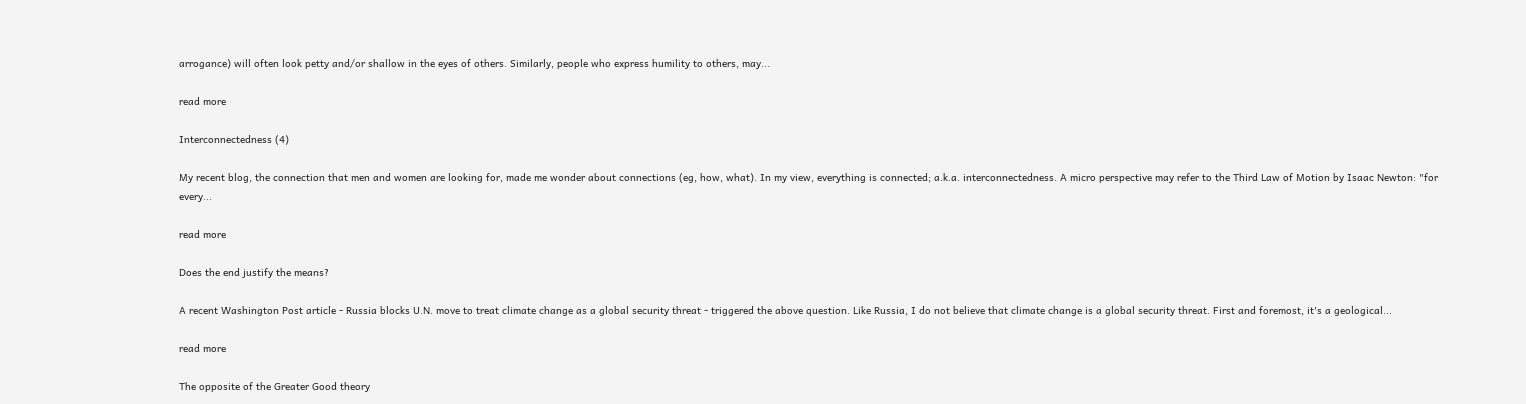arrogance) will often look petty and/or shallow in the eyes of others. Similarly, people who express humility to others, may...

read more

Interconnectedness (4)

My recent blog, the connection that men and women are looking for, made me wonder about connections (eg, how, what). In my view, everything is connected; a.k.a. interconnectedness. A micro perspective may refer to the Third Law of Motion by Isaac Newton: "for every...

read more

Does the end justify the means?

A recent Washington Post article - Russia blocks U.N. move to treat climate change as a global security threat - triggered the above question. Like Russia, I do not believe that climate change is a global security threat. First and foremost, it's a geological...

read more

The opposite of the Greater Good theory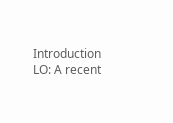Introduction LO: A recent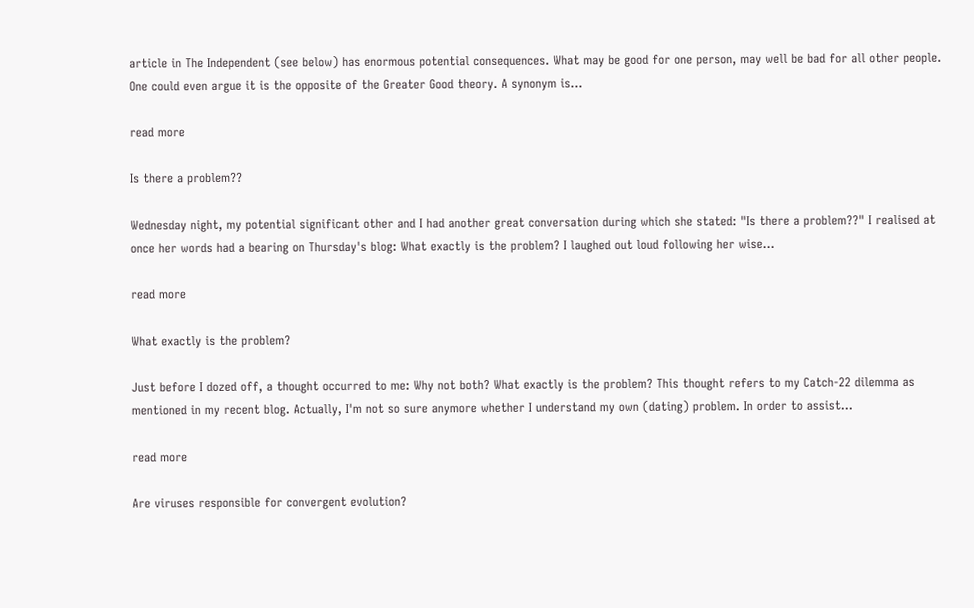article in The Independent (see below) has enormous potential consequences. What may be good for one person, may well be bad for all other people. One could even argue it is the opposite of the Greater Good theory. A synonym is...

read more

Is there a problem??

Wednesday night, my potential significant other and I had another great conversation during which she stated: "Is there a problem??" I realised at once her words had a bearing on Thursday's blog: What exactly is the problem? I laughed out loud following her wise...

read more

What exactly is the problem?

Just before I dozed off, a thought occurred to me: Why not both? What exactly is the problem? This thought refers to my Catch-22 dilemma as mentioned in my recent blog. Actually, I'm not so sure anymore whether I understand my own (dating) problem. In order to assist...

read more

Are viruses responsible for convergent evolution?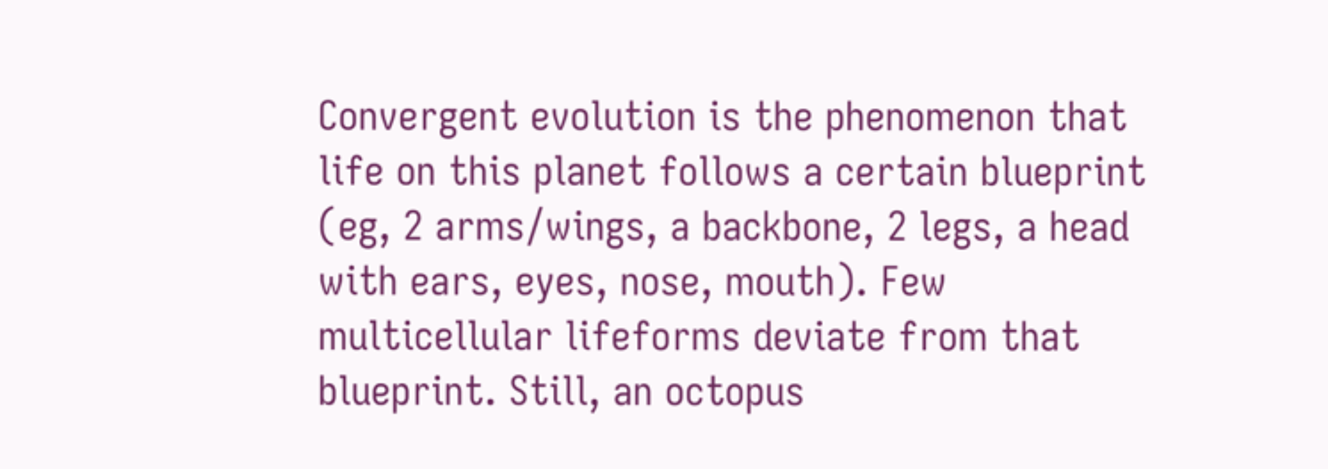Convergent evolution is the phenomenon that life on this planet follows a certain blueprint (eg, 2 arms/wings, a backbone, 2 legs, a head with ears, eyes, nose, mouth). Few multicellular lifeforms deviate from that blueprint. Still, an octopus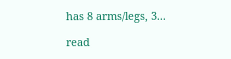has 8 arms/legs, 3...

read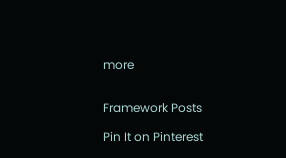more


Framework Posts

Pin It on Pinterest